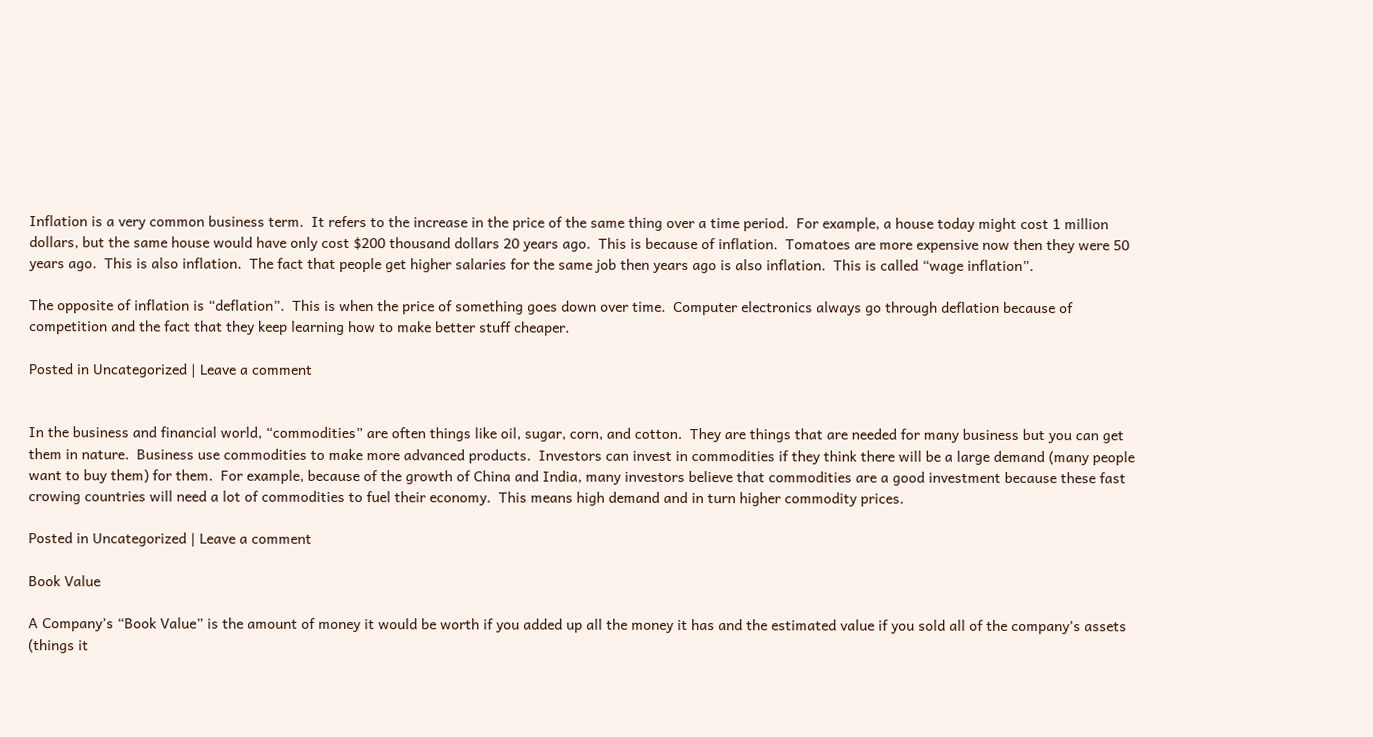Inflation is a very common business term.  It refers to the increase in the price of the same thing over a time period.  For example, a house today might cost 1 million dollars, but the same house would have only cost $200 thousand dollars 20 years ago.  This is because of inflation.  Tomatoes are more expensive now then they were 50 years ago.  This is also inflation.  The fact that people get higher salaries for the same job then years ago is also inflation.  This is called “wage inflation”.

The opposite of inflation is “deflation”.  This is when the price of something goes down over time.  Computer electronics always go through deflation because of competition and the fact that they keep learning how to make better stuff cheaper.

Posted in Uncategorized | Leave a comment


In the business and financial world, “commodities” are often things like oil, sugar, corn, and cotton.  They are things that are needed for many business but you can get them in nature.  Business use commodities to make more advanced products.  Investors can invest in commodities if they think there will be a large demand (many people want to buy them) for them.  For example, because of the growth of China and India, many investors believe that commodities are a good investment because these fast crowing countries will need a lot of commodities to fuel their economy.  This means high demand and in turn higher commodity prices.

Posted in Uncategorized | Leave a comment

Book Value

A Company’s “Book Value” is the amount of money it would be worth if you added up all the money it has and the estimated value if you sold all of the company’s assets (things it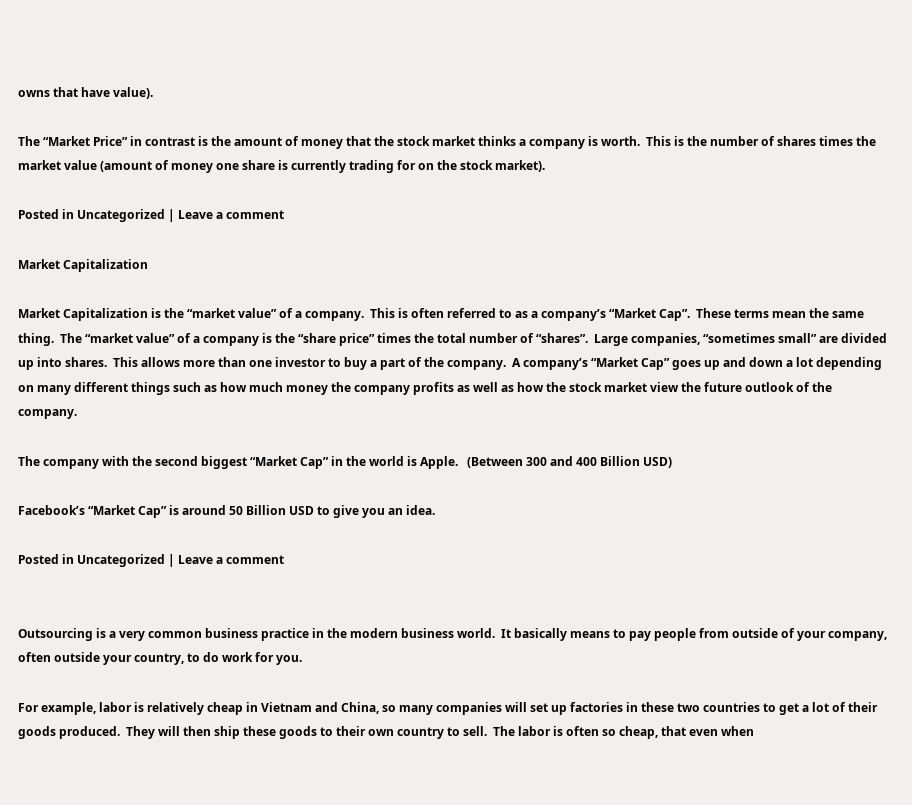owns that have value).

The “Market Price” in contrast is the amount of money that the stock market thinks a company is worth.  This is the number of shares times the market value (amount of money one share is currently trading for on the stock market).

Posted in Uncategorized | Leave a comment

Market Capitalization

Market Capitalization is the “market value” of a company.  This is often referred to as a company’s “Market Cap”.  These terms mean the same thing.  The “market value” of a company is the “share price” times the total number of “shares”.  Large companies, “sometimes small” are divided up into shares.  This allows more than one investor to buy a part of the company.  A company’s “Market Cap” goes up and down a lot depending on many different things such as how much money the company profits as well as how the stock market view the future outlook of the company.

The company with the second biggest “Market Cap” in the world is Apple.   (Between 300 and 400 Billion USD)

Facebook’s “Market Cap” is around 50 Billion USD to give you an idea.

Posted in Uncategorized | Leave a comment


Outsourcing is a very common business practice in the modern business world.  It basically means to pay people from outside of your company, often outside your country, to do work for you.

For example, labor is relatively cheap in Vietnam and China, so many companies will set up factories in these two countries to get a lot of their goods produced.  They will then ship these goods to their own country to sell.  The labor is often so cheap, that even when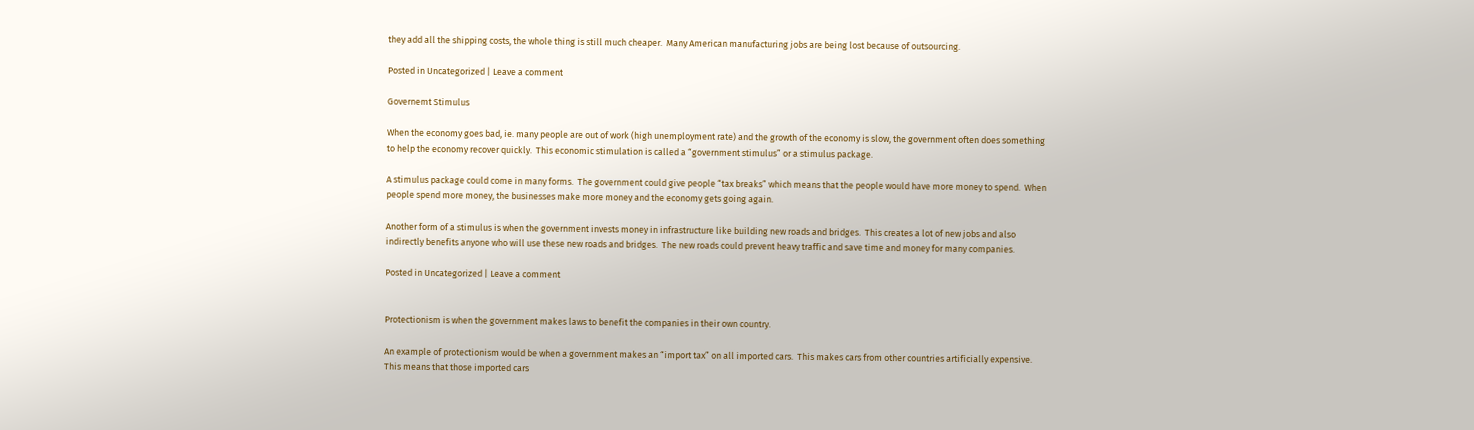they add all the shipping costs, the whole thing is still much cheaper.  Many American manufacturing jobs are being lost because of outsourcing.

Posted in Uncategorized | Leave a comment

Governemt Stimulus

When the economy goes bad, ie. many people are out of work (high unemployment rate) and the growth of the economy is slow, the government often does something to help the economy recover quickly.  This economic stimulation is called a “government stimulus” or a stimulus package.

A stimulus package could come in many forms.  The government could give people “tax breaks” which means that the people would have more money to spend.  When people spend more money, the businesses make more money and the economy gets going again.

Another form of a stimulus is when the government invests money in infrastructure like building new roads and bridges.  This creates a lot of new jobs and also indirectly benefits anyone who will use these new roads and bridges.  The new roads could prevent heavy traffic and save time and money for many companies.

Posted in Uncategorized | Leave a comment


Protectionism is when the government makes laws to benefit the companies in their own country.

An example of protectionism would be when a government makes an “import tax” on all imported cars.  This makes cars from other countries artificially expensive.  This means that those imported cars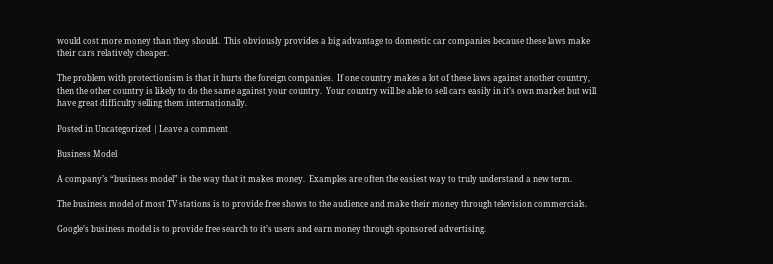would cost more money than they should.  This obviously provides a big advantage to domestic car companies because these laws make their cars relatively cheaper.

The problem with protectionism is that it hurts the foreign companies.  If one country makes a lot of these laws against another country, then the other country is likely to do the same against your country.  Your country will be able to sell cars easily in it’s own market but will have great difficulty selling them internationally.

Posted in Uncategorized | Leave a comment

Business Model

A company’s “business model” is the way that it makes money.  Examples are often the easiest way to truly understand a new term.

The business model of most TV stations is to provide free shows to the audience and make their money through television commercials.

Google’s business model is to provide free search to it’s users and earn money through sponsored advertising.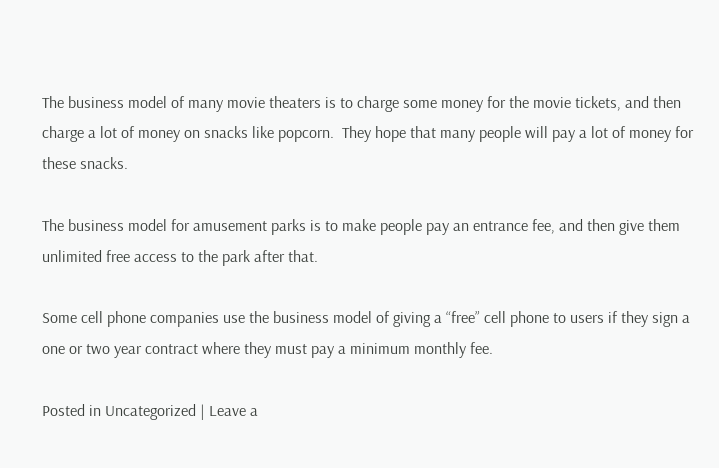The business model of many movie theaters is to charge some money for the movie tickets, and then charge a lot of money on snacks like popcorn.  They hope that many people will pay a lot of money for these snacks.

The business model for amusement parks is to make people pay an entrance fee, and then give them unlimited free access to the park after that.

Some cell phone companies use the business model of giving a “free” cell phone to users if they sign a one or two year contract where they must pay a minimum monthly fee.

Posted in Uncategorized | Leave a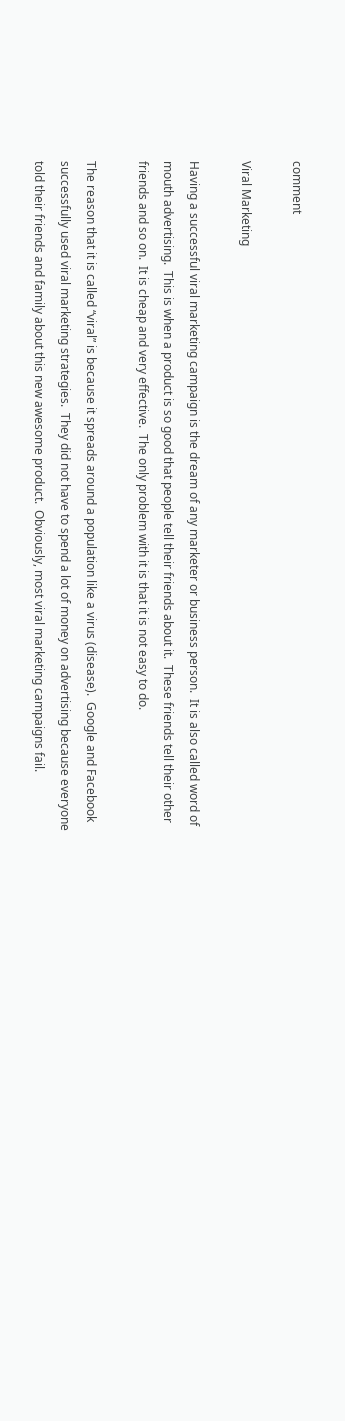comment

Viral Marketing

Having a successful viral marketing campaign is the dream of any marketer or business person.  It is also called word of mouth advertising.  This is when a product is so good that people tell their friends about it.  These friends tell their other friends and so on.  It is cheap and very effective.  The only problem with it is that it is not easy to do.

The reason that it is called “viral” is because it spreads around a population like a virus (disease).  Google and Facebook successfully used viral marketing strategies.  They did not have to spend a lot of money on advertising because everyone told their friends and family about this new awesome product.  Obviously, most viral marketing campaigns fail.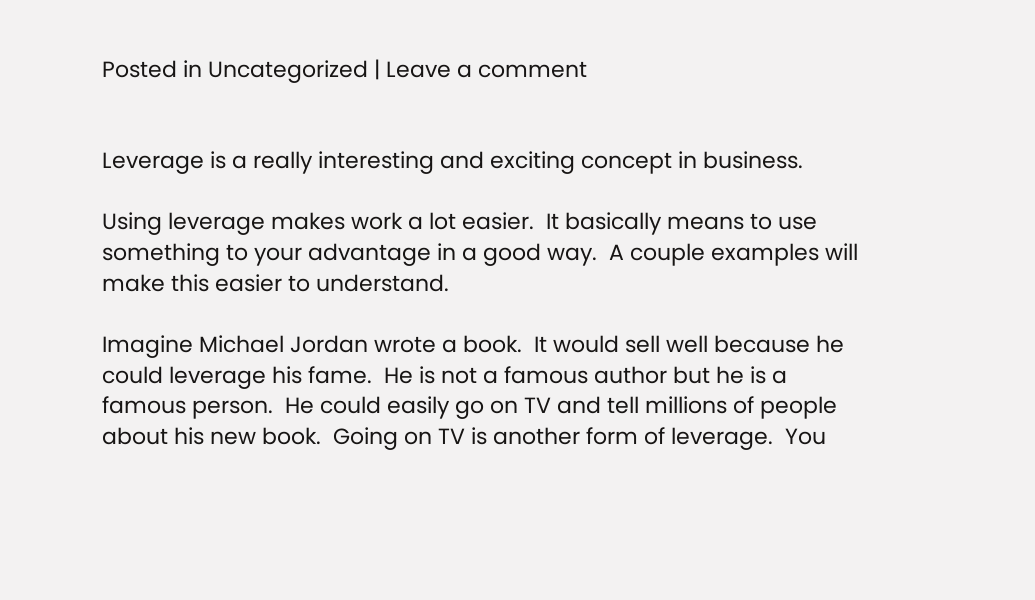Posted in Uncategorized | Leave a comment


Leverage is a really interesting and exciting concept in business.

Using leverage makes work a lot easier.  It basically means to use something to your advantage in a good way.  A couple examples will make this easier to understand.

Imagine Michael Jordan wrote a book.  It would sell well because he could leverage his fame.  He is not a famous author but he is a famous person.  He could easily go on TV and tell millions of people about his new book.  Going on TV is another form of leverage.  You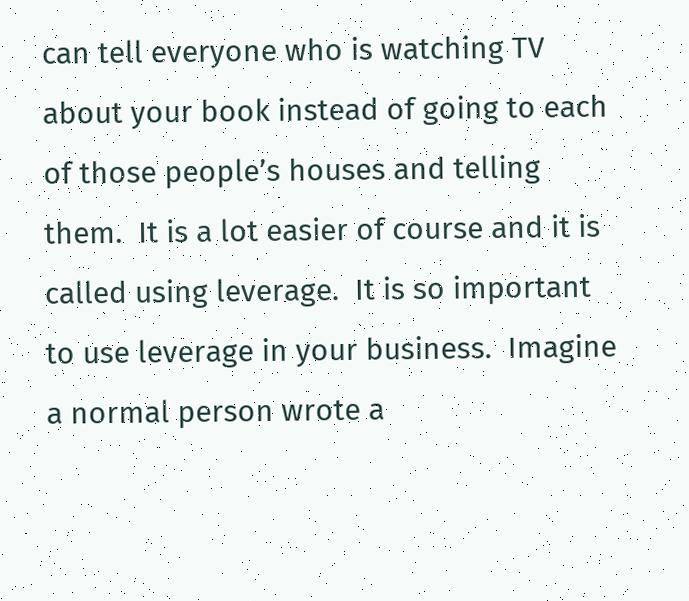can tell everyone who is watching TV about your book instead of going to each of those people’s houses and telling them.  It is a lot easier of course and it is called using leverage.  It is so important to use leverage in your business.  Imagine a normal person wrote a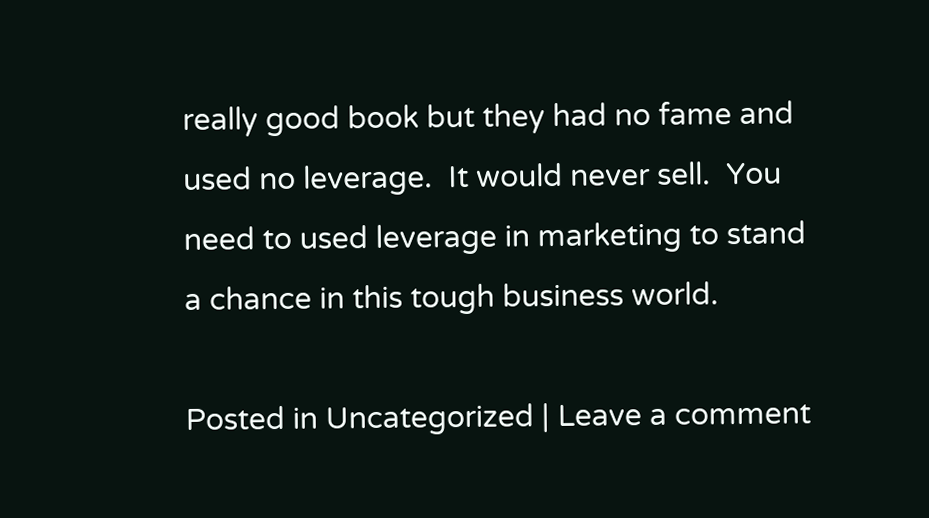really good book but they had no fame and used no leverage.  It would never sell.  You need to used leverage in marketing to stand a chance in this tough business world.

Posted in Uncategorized | Leave a comment